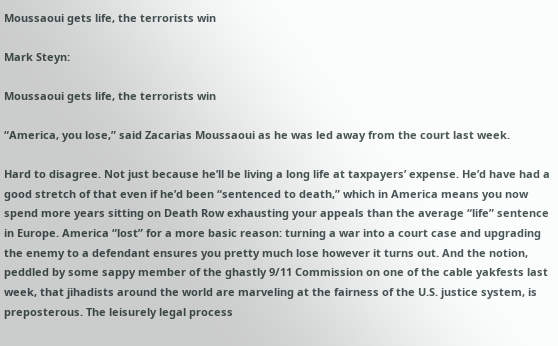Moussaoui gets life, the terrorists win

Mark Steyn:

Moussaoui gets life, the terrorists win

“America, you lose,” said Zacarias Moussaoui as he was led away from the court last week.

Hard to disagree. Not just because he’ll be living a long life at taxpayers’ expense. He’d have had a good stretch of that even if he’d been “sentenced to death,” which in America means you now spend more years sitting on Death Row exhausting your appeals than the average “life” sentence in Europe. America “lost” for a more basic reason: turning a war into a court case and upgrading the enemy to a defendant ensures you pretty much lose however it turns out. And the notion, peddled by some sappy member of the ghastly 9/11 Commission on one of the cable yakfests last week, that jihadists around the world are marveling at the fairness of the U.S. justice system, is preposterous. The leisurely legal process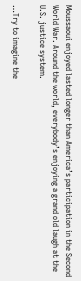Moussaoui enjoyed lasted longer than America’s participation in the Second World War. Around the world, everybody’s enjoying a grand old laugh at the U.S. justice system.

…Try to imagine the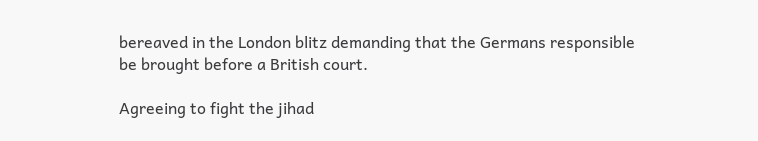bereaved in the London blitz demanding that the Germans responsible be brought before a British court.

Agreeing to fight the jihad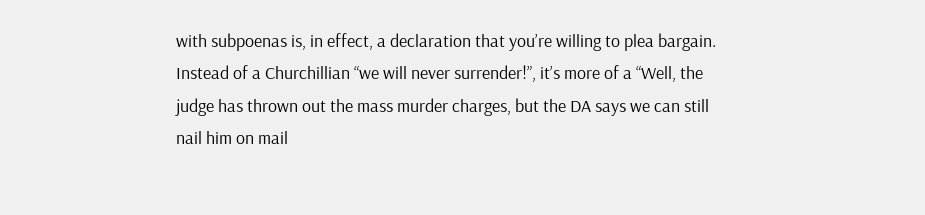with subpoenas is, in effect, a declaration that you’re willing to plea bargain. Instead of a Churchillian “we will never surrender!”, it’s more of a “Well, the judge has thrown out the mass murder charges, but the DA says we can still nail him on mail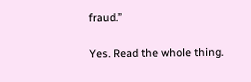fraud.”

Yes. Read the whole thing.